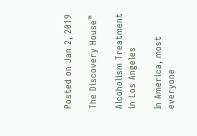Posted on Jan 2, 2019

The Discovery House™

Alcoholism Treatment in Los Angeles

In America, most everyone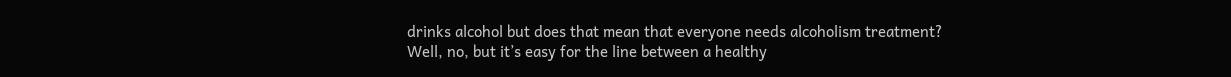drinks alcohol but does that mean that everyone needs alcoholism treatment? Well, no, but it’s easy for the line between a healthy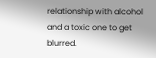relationship with alcohol and a toxic one to get blurred.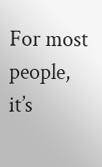For most people, it’s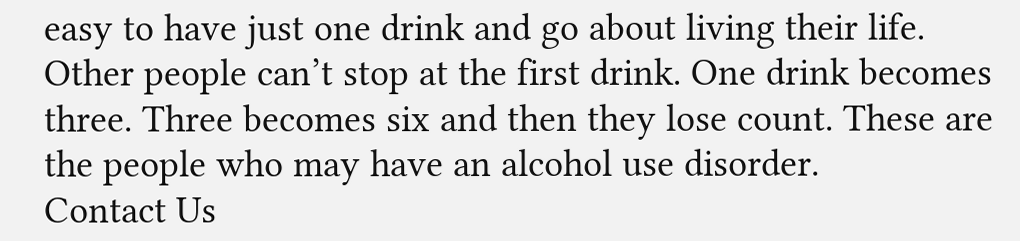easy to have just one drink and go about living their life. Other people can’t stop at the first drink. One drink becomes three. Three becomes six and then they lose count. These are the people who may have an alcohol use disorder.
Contact Us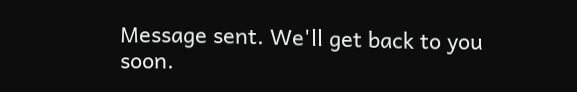Message sent. We'll get back to you soon.